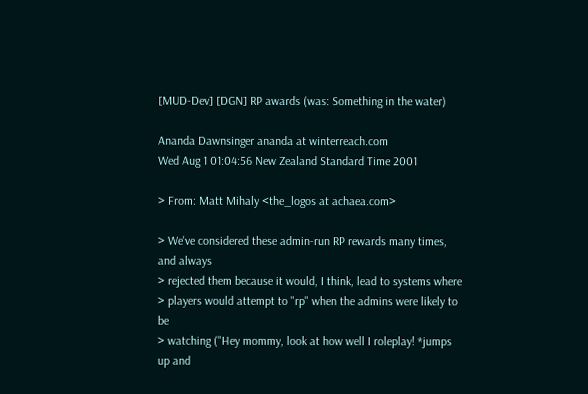[MUD-Dev] [DGN] RP awards (was: Something in the water)

Ananda Dawnsinger ananda at winterreach.com
Wed Aug 1 01:04:56 New Zealand Standard Time 2001

> From: Matt Mihaly <the_logos at achaea.com>

> We've considered these admin-run RP rewards many times, and always
> rejected them because it would, I think, lead to systems where
> players would attempt to "rp" when the admins were likely to be
> watching ("Hey mommy, look at how well I roleplay! *jumps up and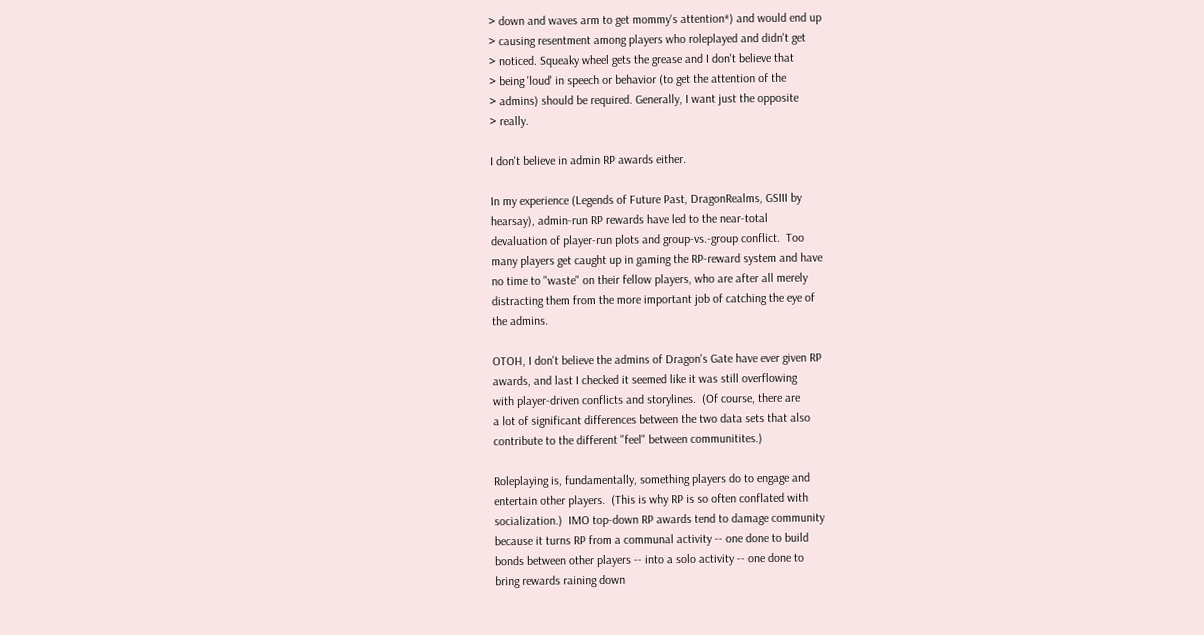> down and waves arm to get mommy's attention*) and would end up
> causing resentment among players who roleplayed and didn't get
> noticed. Squeaky wheel gets the grease and I don't believe that
> being 'loud' in speech or behavior (to get the attention of the
> admins) should be required. Generally, I want just the opposite
> really.

I don't believe in admin RP awards either.

In my experience (Legends of Future Past, DragonRealms, GSIII by
hearsay), admin-run RP rewards have led to the near-total
devaluation of player-run plots and group-vs.-group conflict.  Too
many players get caught up in gaming the RP-reward system and have
no time to "waste" on their fellow players, who are after all merely
distracting them from the more important job of catching the eye of
the admins.

OTOH, I don't believe the admins of Dragon's Gate have ever given RP
awards, and last I checked it seemed like it was still overflowing
with player-driven conflicts and storylines.  (Of course, there are
a lot of significant differences between the two data sets that also
contribute to the different "feel" between communitites.)

Roleplaying is, fundamentally, something players do to engage and
entertain other players.  (This is why RP is so often conflated with
socialization.)  IMO top-down RP awards tend to damage community
because it turns RP from a communal activity -- one done to build
bonds between other players -- into a solo activity -- one done to
bring rewards raining down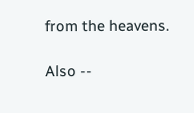from the heavens.

Also --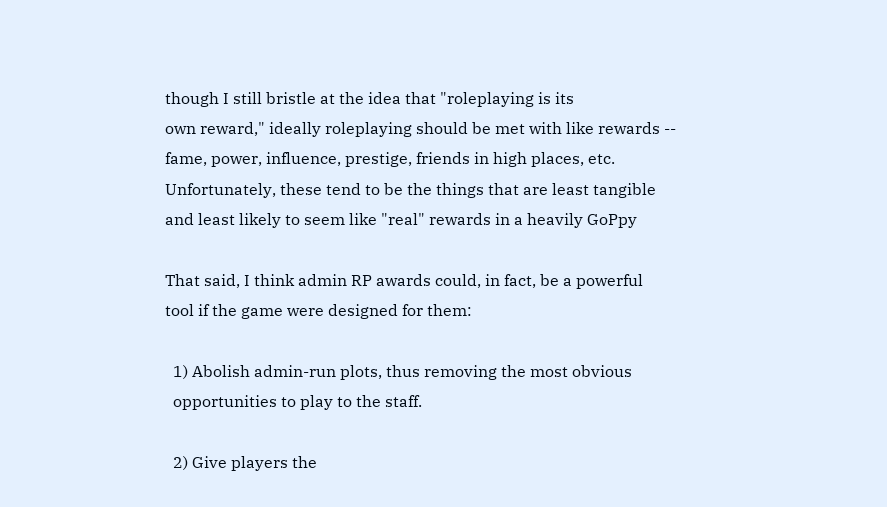though I still bristle at the idea that "roleplaying is its
own reward," ideally roleplaying should be met with like rewards --
fame, power, influence, prestige, friends in high places, etc.
Unfortunately, these tend to be the things that are least tangible
and least likely to seem like "real" rewards in a heavily GoPpy

That said, I think admin RP awards could, in fact, be a powerful
tool if the game were designed for them:

  1) Abolish admin-run plots, thus removing the most obvious
  opportunities to play to the staff.

  2) Give players the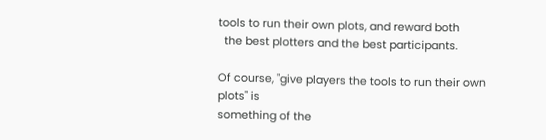tools to run their own plots, and reward both
  the best plotters and the best participants.

Of course, "give players the tools to run their own plots" is
something of the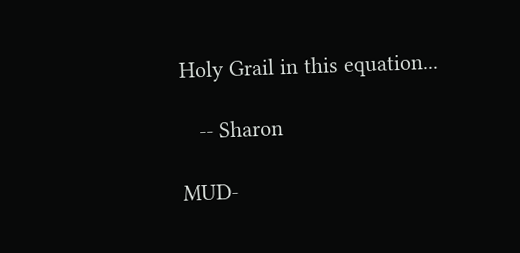Holy Grail in this equation...

   -- Sharon

MUD-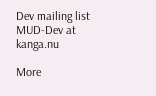Dev mailing list
MUD-Dev at kanga.nu

More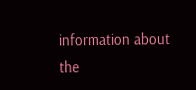information about the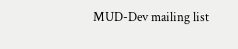MUD-Dev mailing list